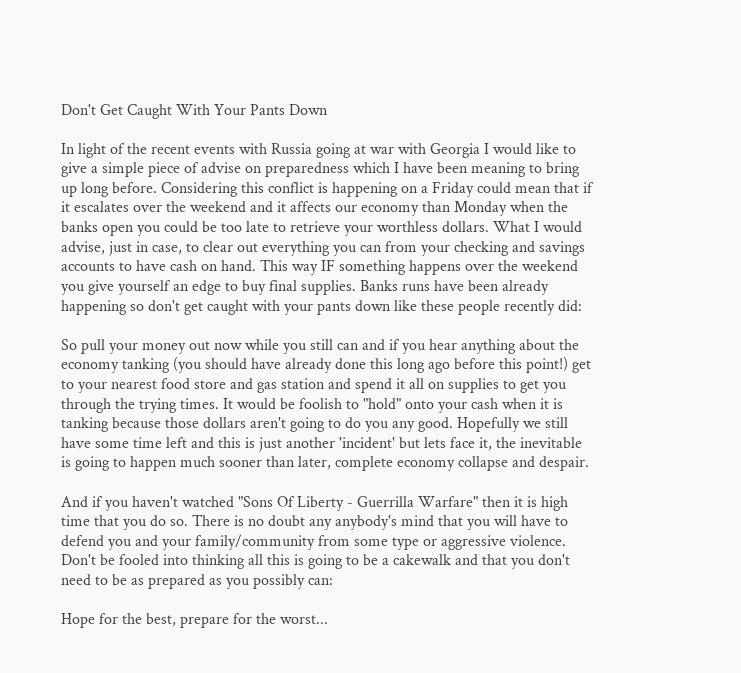Don't Get Caught With Your Pants Down

In light of the recent events with Russia going at war with Georgia I would like to give a simple piece of advise on preparedness which I have been meaning to bring up long before. Considering this conflict is happening on a Friday could mean that if it escalates over the weekend and it affects our economy than Monday when the banks open you could be too late to retrieve your worthless dollars. What I would advise, just in case, to clear out everything you can from your checking and savings accounts to have cash on hand. This way IF something happens over the weekend you give yourself an edge to buy final supplies. Banks runs have been already happening so don't get caught with your pants down like these people recently did:

So pull your money out now while you still can and if you hear anything about the economy tanking (you should have already done this long ago before this point!) get to your nearest food store and gas station and spend it all on supplies to get you through the trying times. It would be foolish to "hold" onto your cash when it is tanking because those dollars aren't going to do you any good. Hopefully we still have some time left and this is just another 'incident' but lets face it, the inevitable is going to happen much sooner than later, complete economy collapse and despair.

And if you haven't watched "Sons Of Liberty - Guerrilla Warfare" then it is high time that you do so. There is no doubt any anybody's mind that you will have to defend you and your family/community from some type or aggressive violence. Don't be fooled into thinking all this is going to be a cakewalk and that you don't need to be as prepared as you possibly can:

Hope for the best, prepare for the worst...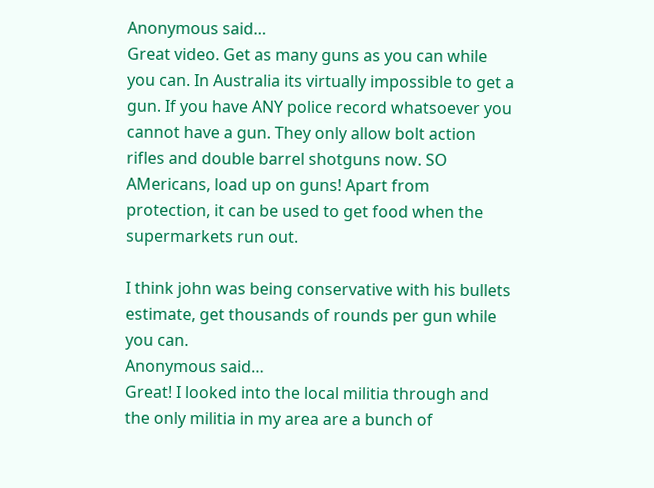Anonymous said…
Great video. Get as many guns as you can while you can. In Australia its virtually impossible to get a gun. If you have ANY police record whatsoever you cannot have a gun. They only allow bolt action rifles and double barrel shotguns now. SO AMericans, load up on guns! Apart from protection, it can be used to get food when the supermarkets run out.

I think john was being conservative with his bullets estimate, get thousands of rounds per gun while you can.
Anonymous said…
Great! I looked into the local militia through and the only militia in my area are a bunch of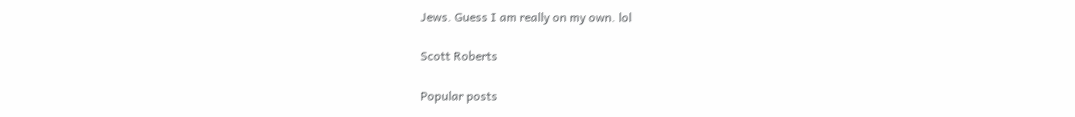Jews. Guess I am really on my own. lol

Scott Roberts

Popular posts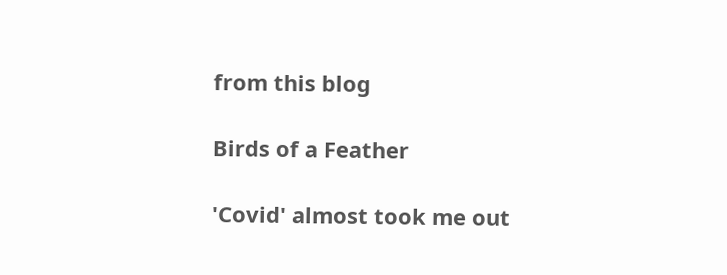from this blog

Birds of a Feather

'Covid' almost took me out